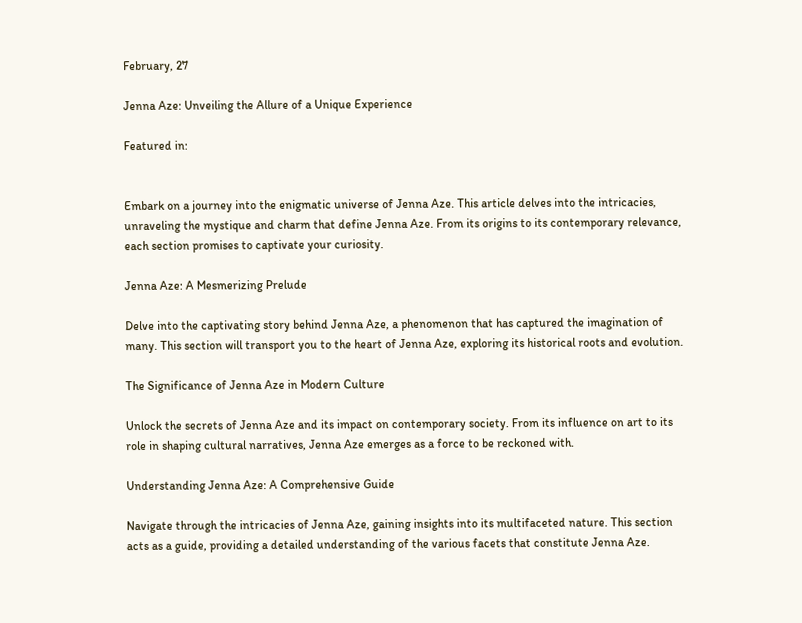February, 27

Jenna Aze: Unveiling the Allure of a Unique Experience

Featured in:


Embark on a journey into the enigmatic universe of Jenna Aze. This article delves into the intricacies, unraveling the mystique and charm that define Jenna Aze. From its origins to its contemporary relevance, each section promises to captivate your curiosity.

Jenna Aze: A Mesmerizing Prelude

Delve into the captivating story behind Jenna Aze, a phenomenon that has captured the imagination of many. This section will transport you to the heart of Jenna Aze, exploring its historical roots and evolution.

The Significance of Jenna Aze in Modern Culture

Unlock the secrets of Jenna Aze and its impact on contemporary society. From its influence on art to its role in shaping cultural narratives, Jenna Aze emerges as a force to be reckoned with.

Understanding Jenna Aze: A Comprehensive Guide

Navigate through the intricacies of Jenna Aze, gaining insights into its multifaceted nature. This section acts as a guide, providing a detailed understanding of the various facets that constitute Jenna Aze.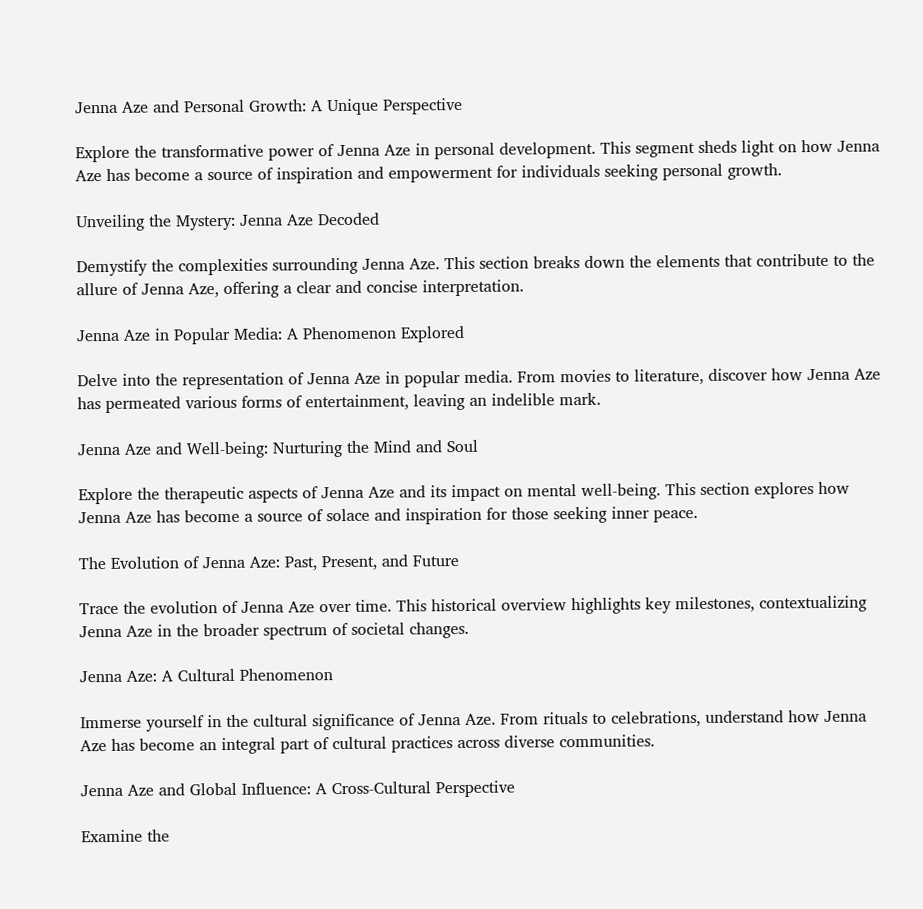Jenna Aze and Personal Growth: A Unique Perspective

Explore the transformative power of Jenna Aze in personal development. This segment sheds light on how Jenna Aze has become a source of inspiration and empowerment for individuals seeking personal growth.

Unveiling the Mystery: Jenna Aze Decoded

Demystify the complexities surrounding Jenna Aze. This section breaks down the elements that contribute to the allure of Jenna Aze, offering a clear and concise interpretation.

Jenna Aze in Popular Media: A Phenomenon Explored

Delve into the representation of Jenna Aze in popular media. From movies to literature, discover how Jenna Aze has permeated various forms of entertainment, leaving an indelible mark.

Jenna Aze and Well-being: Nurturing the Mind and Soul

Explore the therapeutic aspects of Jenna Aze and its impact on mental well-being. This section explores how Jenna Aze has become a source of solace and inspiration for those seeking inner peace.

The Evolution of Jenna Aze: Past, Present, and Future

Trace the evolution of Jenna Aze over time. This historical overview highlights key milestones, contextualizing Jenna Aze in the broader spectrum of societal changes.

Jenna Aze: A Cultural Phenomenon

Immerse yourself in the cultural significance of Jenna Aze. From rituals to celebrations, understand how Jenna Aze has become an integral part of cultural practices across diverse communities.

Jenna Aze and Global Influence: A Cross-Cultural Perspective

Examine the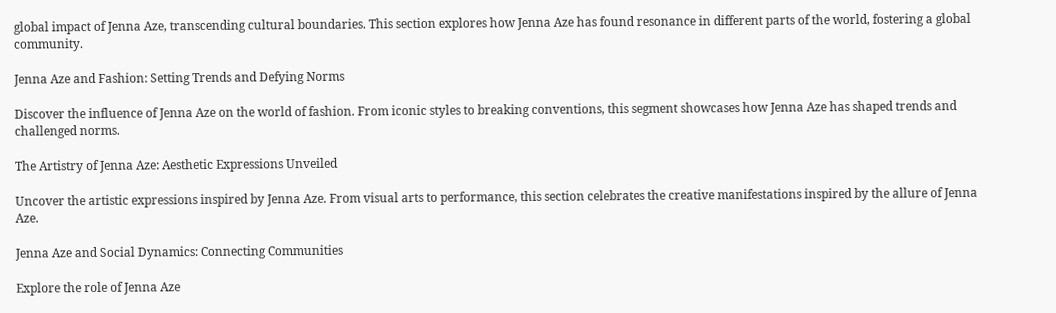global impact of Jenna Aze, transcending cultural boundaries. This section explores how Jenna Aze has found resonance in different parts of the world, fostering a global community.

Jenna Aze and Fashion: Setting Trends and Defying Norms

Discover the influence of Jenna Aze on the world of fashion. From iconic styles to breaking conventions, this segment showcases how Jenna Aze has shaped trends and challenged norms.

The Artistry of Jenna Aze: Aesthetic Expressions Unveiled

Uncover the artistic expressions inspired by Jenna Aze. From visual arts to performance, this section celebrates the creative manifestations inspired by the allure of Jenna Aze.

Jenna Aze and Social Dynamics: Connecting Communities

Explore the role of Jenna Aze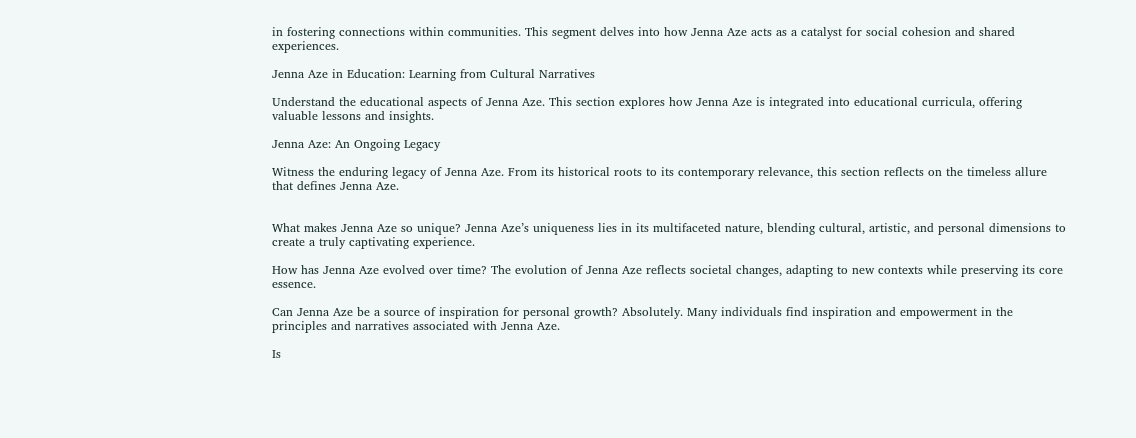in fostering connections within communities. This segment delves into how Jenna Aze acts as a catalyst for social cohesion and shared experiences.

Jenna Aze in Education: Learning from Cultural Narratives

Understand the educational aspects of Jenna Aze. This section explores how Jenna Aze is integrated into educational curricula, offering valuable lessons and insights.

Jenna Aze: An Ongoing Legacy

Witness the enduring legacy of Jenna Aze. From its historical roots to its contemporary relevance, this section reflects on the timeless allure that defines Jenna Aze.


What makes Jenna Aze so unique? Jenna Aze’s uniqueness lies in its multifaceted nature, blending cultural, artistic, and personal dimensions to create a truly captivating experience.

How has Jenna Aze evolved over time? The evolution of Jenna Aze reflects societal changes, adapting to new contexts while preserving its core essence.

Can Jenna Aze be a source of inspiration for personal growth? Absolutely. Many individuals find inspiration and empowerment in the principles and narratives associated with Jenna Aze.

Is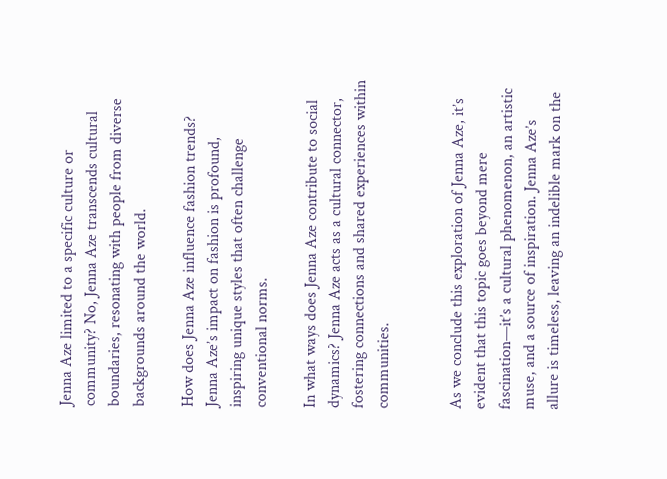Jenna Aze limited to a specific culture or community? No, Jenna Aze transcends cultural boundaries, resonating with people from diverse backgrounds around the world.

How does Jenna Aze influence fashion trends? Jenna Aze’s impact on fashion is profound, inspiring unique styles that often challenge conventional norms.

In what ways does Jenna Aze contribute to social dynamics? Jenna Aze acts as a cultural connector, fostering connections and shared experiences within communities.


As we conclude this exploration of Jenna Aze, it’s evident that this topic goes beyond mere fascination—it’s a cultural phenomenon, an artistic muse, and a source of inspiration. Jenna Aze’s allure is timeless, leaving an indelible mark on the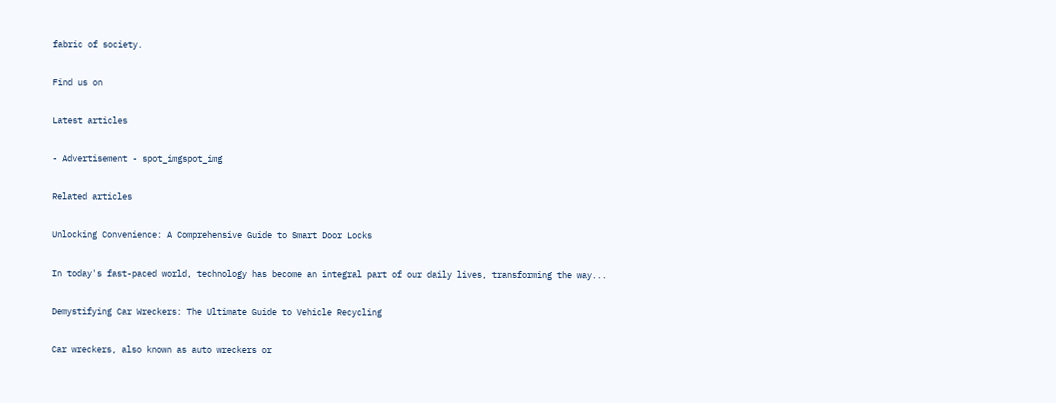fabric of society.

Find us on

Latest articles

- Advertisement - spot_imgspot_img

Related articles

Unlocking Convenience: A Comprehensive Guide to Smart Door Locks

In today's fast-paced world, technology has become an integral part of our daily lives, transforming the way...

Demystifying Car Wreckers: The Ultimate Guide to Vehicle Recycling

Car wreckers, also known as auto wreckers or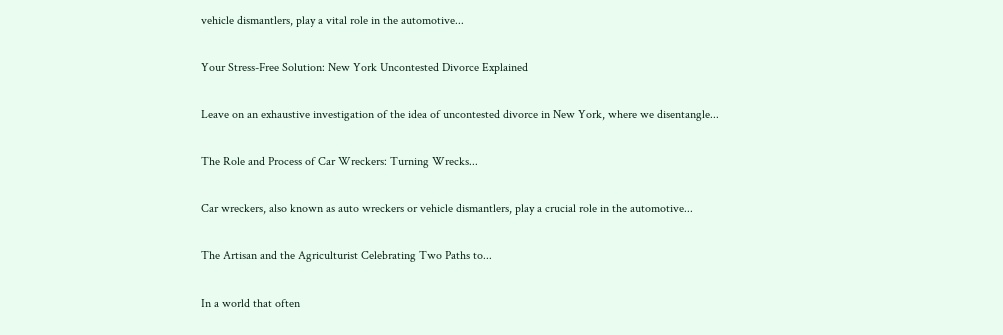vehicle dismantlers, play a vital role in the automotive...

Your Stress-Free Solution: New York Uncontested Divorce Explained

Leave on an exhaustive investigation of the idea of uncontested divorce in New York, where we disentangle...

The Role and Process of Car Wreckers: Turning Wrecks...

Car wreckers, also known as auto wreckers or vehicle dismantlers, play a crucial role in the automotive...

The Artisan and the Agriculturist Celebrating Two Paths to...

In a world that often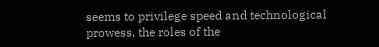seems to privilege speed and technological prowess, the roles of the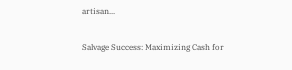artisan...

Salvage Success: Maximizing Cash for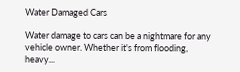Water Damaged Cars

Water damage to cars can be a nightmare for any vehicle owner. Whether it's from flooding, heavy...